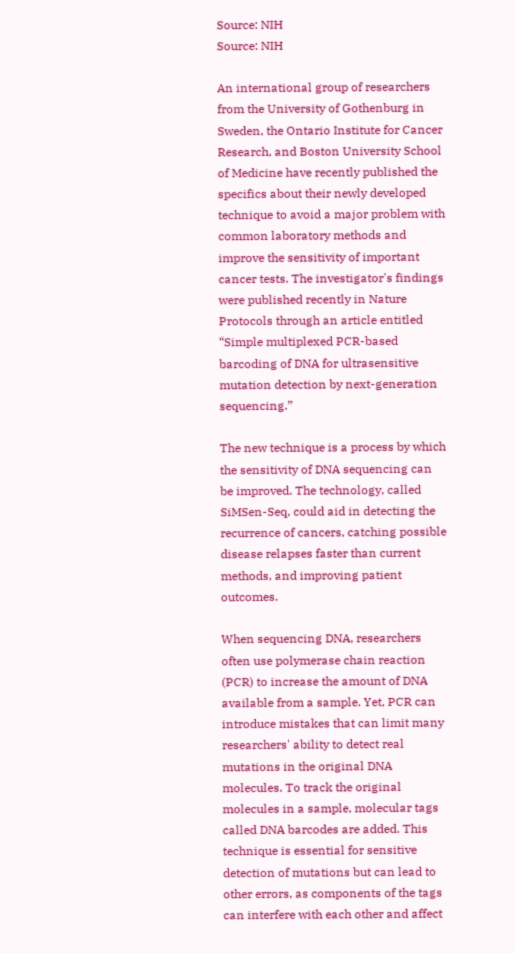Source: NIH
Source: NIH

An international group of researchers from the University of Gothenburg in Sweden, the Ontario Institute for Cancer Research, and Boston University School of Medicine have recently published the specifics about their newly developed technique to avoid a major problem with common laboratory methods and improve the sensitivity of important cancer tests. The investigator's findings were published recently in Nature Protocols through an article entitled “Simple multiplexed PCR-based barcoding of DNA for ultrasensitive mutation detection by next-generation sequencing.”

The new technique is a process by which the sensitivity of DNA sequencing can be improved. The technology, called SiMSen-Seq, could aid in detecting the recurrence of cancers, catching possible disease relapses faster than current methods, and improving patient outcomes.

When sequencing DNA, researchers often use polymerase chain reaction (PCR) to increase the amount of DNA available from a sample. Yet, PCR can introduce mistakes that can limit many researchers' ability to detect real mutations in the original DNA molecules. To track the original molecules in a sample, molecular tags called DNA barcodes are added. This technique is essential for sensitive detection of mutations but can lead to other errors, as components of the tags can interfere with each other and affect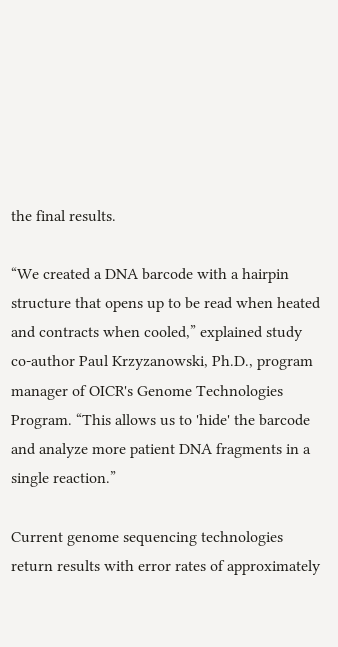the final results.

“We created a DNA barcode with a hairpin structure that opens up to be read when heated and contracts when cooled,” explained study co-author Paul Krzyzanowski, Ph.D., program manager of OICR's Genome Technologies Program. “This allows us to 'hide' the barcode and analyze more patient DNA fragments in a single reaction.”

Current genome sequencing technologies return results with error rates of approximately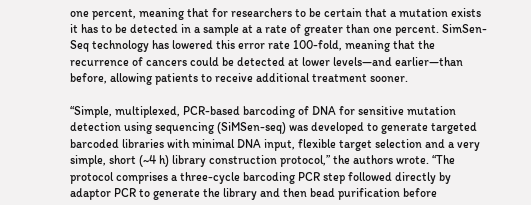one percent, meaning that for researchers to be certain that a mutation exists it has to be detected in a sample at a rate of greater than one percent. SimSen-Seq technology has lowered this error rate 100-fold, meaning that the recurrence of cancers could be detected at lower levels—and earlier—than before, allowing patients to receive additional treatment sooner.

“Simple, multiplexed, PCR-based barcoding of DNA for sensitive mutation detection using sequencing (SiMSen-seq) was developed to generate targeted barcoded libraries with minimal DNA input, flexible target selection and a very simple, short (~4 h) library construction protocol,” the authors wrote. “The protocol comprises a three-cycle barcoding PCR step followed directly by adaptor PCR to generate the library and then bead purification before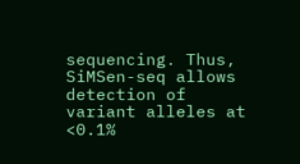sequencing. Thus, SiMSen-seq allows detection of variant alleles at <0.1%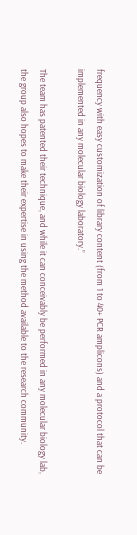frequency with easy customization of library content (from 1 to 40+ PCR amplicons) and a protocol that can be implemented in any molecular biology laboratory.”

The team has patented their technique, and while it can conceivably be performed in any molecular biology lab, the group also hopes to make their expertise in using the method available to the research community.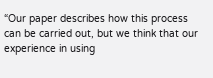“Our paper describes how this process can be carried out, but we think that our experience in using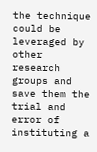the technique could be leveraged by other research groups and save them the trial and error of instituting a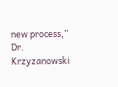new process,” Dr. Krzyzanowski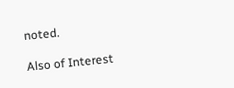noted.

Also of Interest